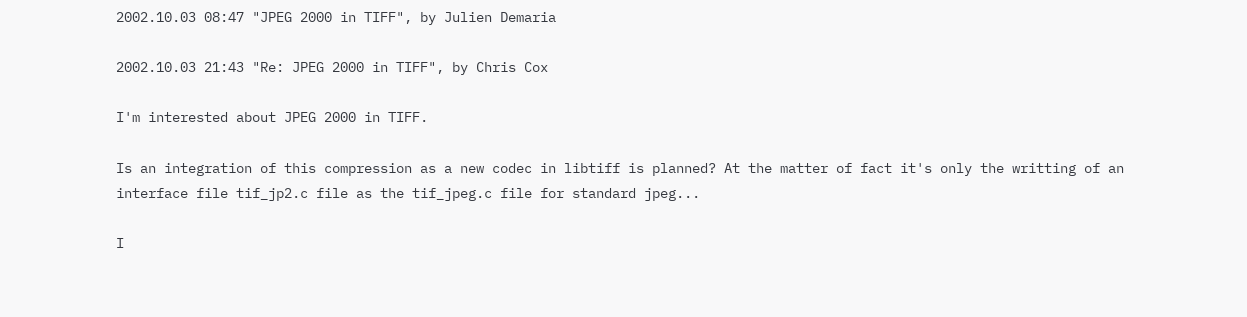2002.10.03 08:47 "JPEG 2000 in TIFF", by Julien Demaria

2002.10.03 21:43 "Re: JPEG 2000 in TIFF", by Chris Cox

I'm interested about JPEG 2000 in TIFF.

Is an integration of this compression as a new codec in libtiff is planned? At the matter of fact it's only the writting of an interface file tif_jp2.c file as the tif_jpeg.c file for standard jpeg...

I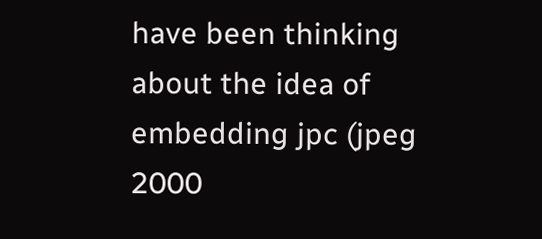have been thinking about the idea of embedding jpc (jpeg 2000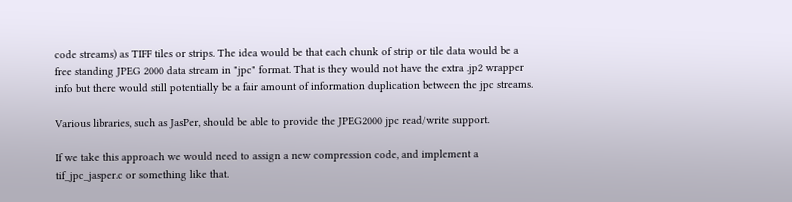code streams) as TIFF tiles or strips. The idea would be that each chunk of strip or tile data would be a free standing JPEG 2000 data stream in "jpc" format. That is they would not have the extra .jp2 wrapper info but there would still potentially be a fair amount of information duplication between the jpc streams.

Various libraries, such as JasPer, should be able to provide the JPEG2000 jpc read/write support.

If we take this approach we would need to assign a new compression code, and implement a tif_jpc_jasper.c or something like that.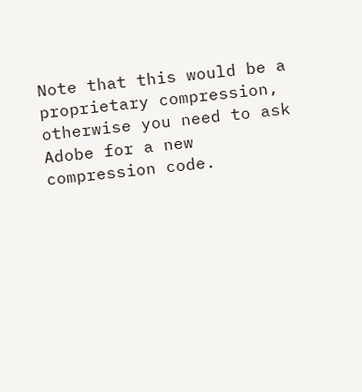Note that this would be a proprietary compression, otherwise you need to ask Adobe for a new compression code.